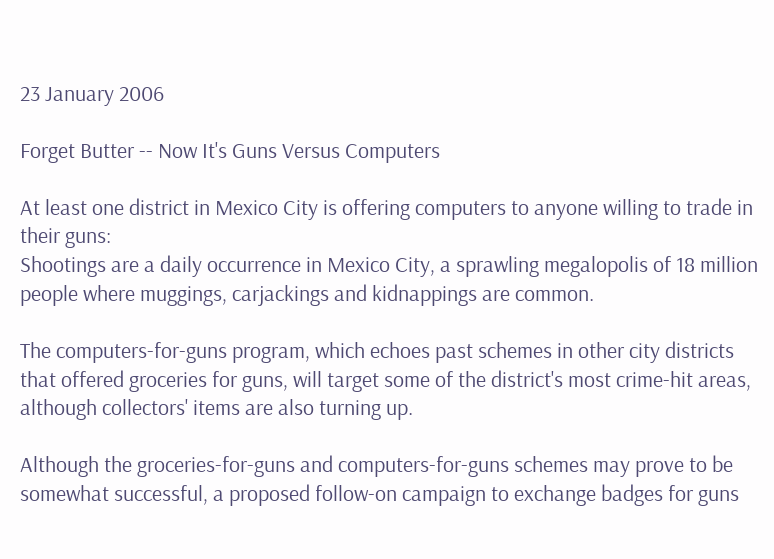23 January 2006

Forget Butter -- Now It's Guns Versus Computers

At least one district in Mexico City is offering computers to anyone willing to trade in their guns:
Shootings are a daily occurrence in Mexico City, a sprawling megalopolis of 18 million people where muggings, carjackings and kidnappings are common.

The computers-for-guns program, which echoes past schemes in other city districts that offered groceries for guns, will target some of the district's most crime-hit areas, although collectors' items are also turning up.

Although the groceries-for-guns and computers-for-guns schemes may prove to be somewhat successful, a proposed follow-on campaign to exchange badges for guns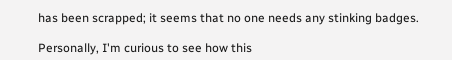has been scrapped; it seems that no one needs any stinking badges.

Personally, I'm curious to see how this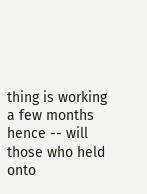thing is working a few months hence -- will those who held onto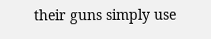their guns simply use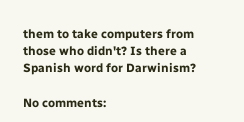them to take computers from those who didn't? Is there a Spanish word for Darwinism?

No comments: